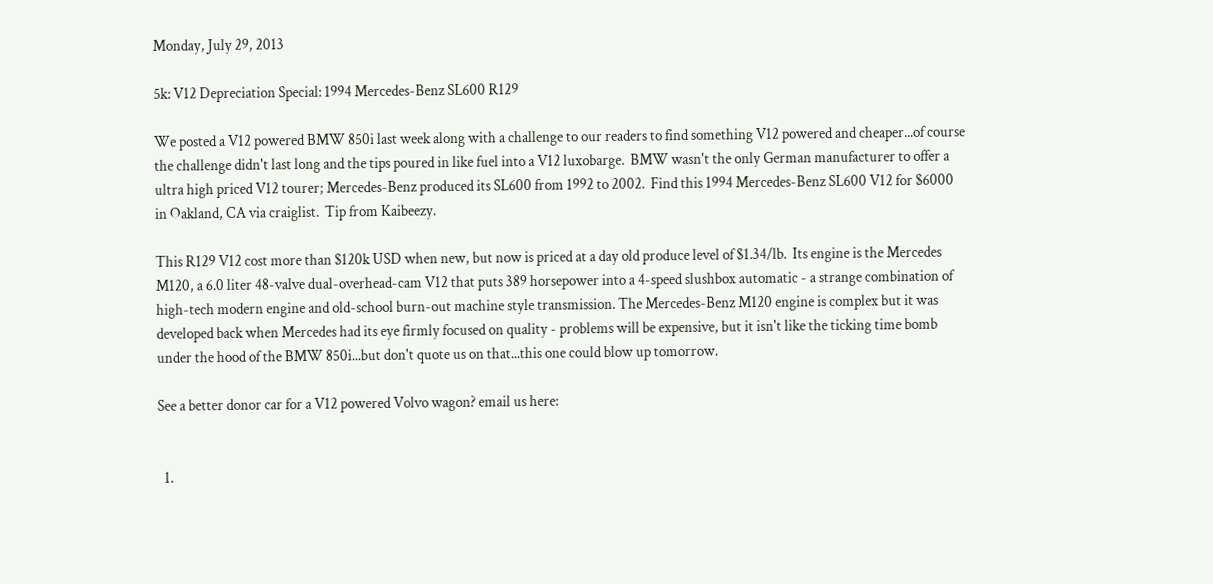Monday, July 29, 2013

5k: V12 Depreciation Special: 1994 Mercedes-Benz SL600 R129

We posted a V12 powered BMW 850i last week along with a challenge to our readers to find something V12 powered and cheaper...of course the challenge didn't last long and the tips poured in like fuel into a V12 luxobarge.  BMW wasn't the only German manufacturer to offer a ultra high priced V12 tourer; Mercedes-Benz produced its SL600 from 1992 to 2002.  Find this 1994 Mercedes-Benz SL600 V12 for $6000 in Oakland, CA via craiglist.  Tip from Kaibeezy.

This R129 V12 cost more than $120k USD when new, but now is priced at a day old produce level of $1.34/lb.  Its engine is the Mercedes M120, a 6.0 liter 48-valve dual-overhead-cam V12 that puts 389 horsepower into a 4-speed slushbox automatic - a strange combination of high-tech modern engine and old-school burn-out machine style transmission. The Mercedes-Benz M120 engine is complex but it was developed back when Mercedes had its eye firmly focused on quality - problems will be expensive, but it isn't like the ticking time bomb under the hood of the BMW 850i...but don't quote us on that...this one could blow up tomorrow.

See a better donor car for a V12 powered Volvo wagon? email us here:


  1.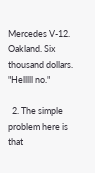Mercedes V-12. Oakland. Six thousand dollars. "Helllll no."

  2. The simple problem here is that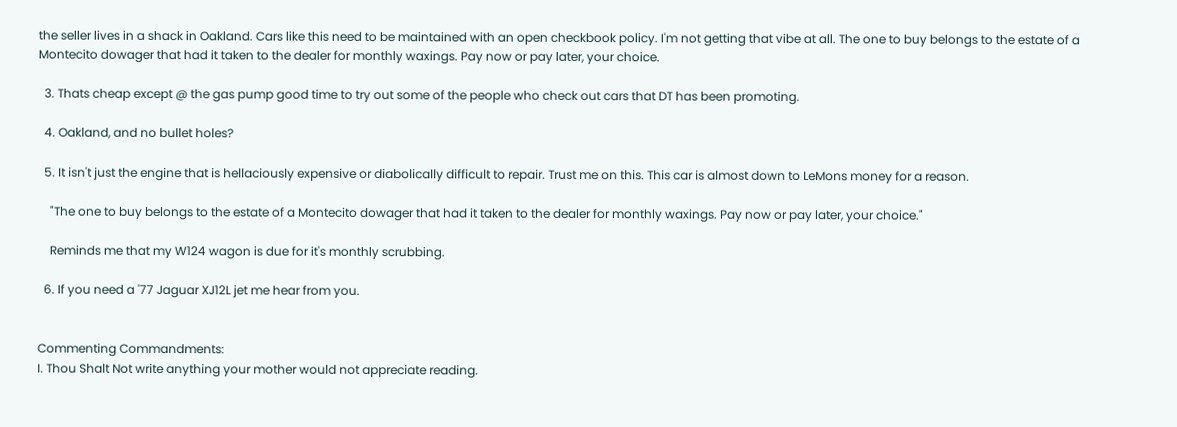the seller lives in a shack in Oakland. Cars like this need to be maintained with an open checkbook policy. I'm not getting that vibe at all. The one to buy belongs to the estate of a Montecito dowager that had it taken to the dealer for monthly waxings. Pay now or pay later, your choice.

  3. Thats cheap except @ the gas pump good time to try out some of the people who check out cars that DT has been promoting.

  4. Oakland, and no bullet holes?

  5. It isn't just the engine that is hellaciously expensive or diabolically difficult to repair. Trust me on this. This car is almost down to LeMons money for a reason.

    "The one to buy belongs to the estate of a Montecito dowager that had it taken to the dealer for monthly waxings. Pay now or pay later, your choice."

    Reminds me that my W124 wagon is due for it's monthly scrubbing.

  6. If you need a '77 Jaguar XJ12L jet me hear from you.


Commenting Commandments:
I. Thou Shalt Not write anything your mother would not appreciate reading.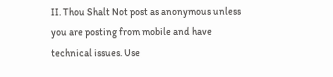II. Thou Shalt Not post as anonymous unless you are posting from mobile and have technical issues. Use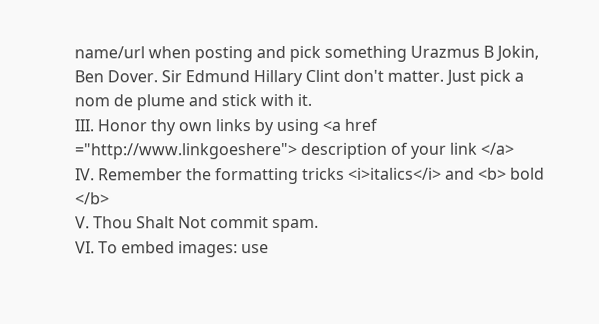name/url when posting and pick something Urazmus B Jokin, Ben Dover. Sir Edmund Hillary Clint don't matter. Just pick a nom de plume and stick with it.
III. Honor thy own links by using <a href ="http://www.linkgoeshere"> description of your link </a>
IV. Remember the formatting tricks <i>italics</i> and <b> bold </b>
V. Thou Shalt Not commit spam.
VI. To embed images: use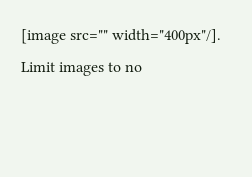[image src="" width="400px"/]. Limit images to no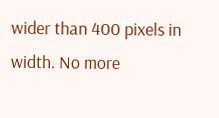wider than 400 pixels in width. No more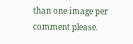than one image per comment please.